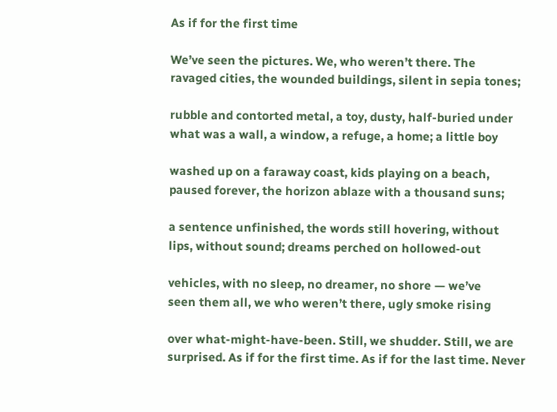As if for the first time

We’ve seen the pictures. We, who weren’t there. The
ravaged cities, the wounded buildings, silent in sepia tones;

rubble and contorted metal, a toy, dusty, half-buried under
what was a wall, a window, a refuge, a home; a little boy

washed up on a faraway coast, kids playing on a beach,
paused forever, the horizon ablaze with a thousand suns;

a sentence unfinished, the words still hovering, without
lips, without sound; dreams perched on hollowed-out

vehicles, with no sleep, no dreamer, no shore — we’ve
seen them all, we who weren’t there, ugly smoke rising

over what-might-have-been. Still, we shudder. Still, we are
surprised. As if for the first time. As if for the last time. Never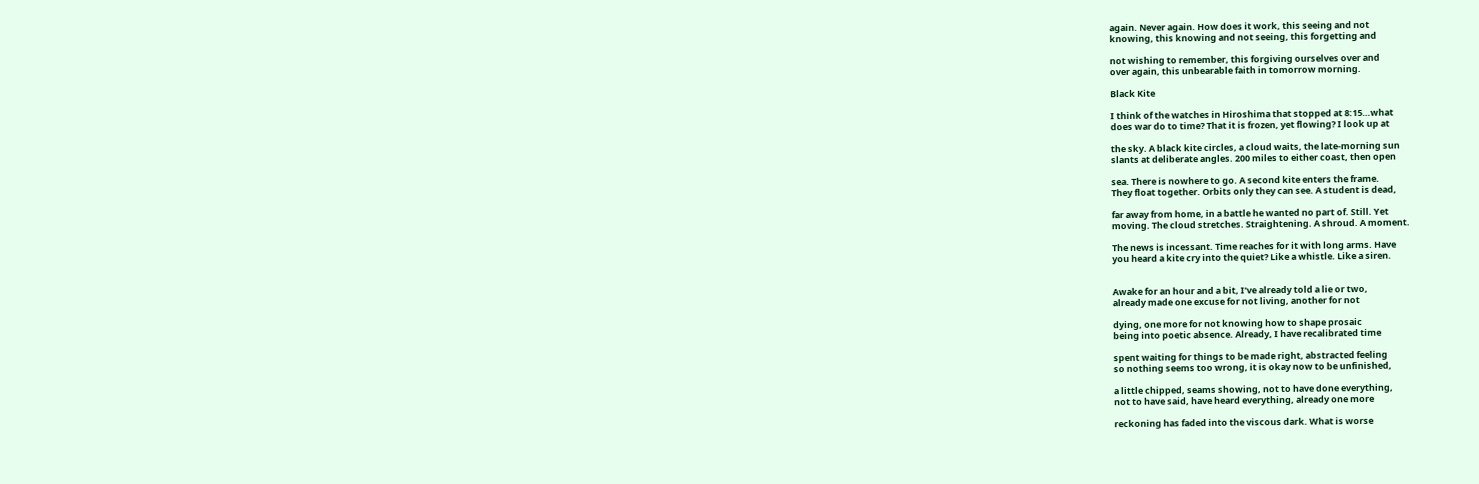again. Never again. How does it work, this seeing and not
knowing, this knowing and not seeing, this forgetting and

not wishing to remember, this forgiving ourselves over and
over again, this unbearable faith in tomorrow morning.

Black Kite

I think of the watches in Hiroshima that stopped at 8:15…what
does war do to time? That it is frozen, yet flowing? I look up at

the sky. A black kite circles, a cloud waits, the late-morning sun
slants at deliberate angles. 200 miles to either coast, then open

sea. There is nowhere to go. A second kite enters the frame.
They float together. Orbits only they can see. A student is dead,

far away from home, in a battle he wanted no part of. Still. Yet
moving. The cloud stretches. Straightening. A shroud. A moment.

The news is incessant. Time reaches for it with long arms. Have
you heard a kite cry into the quiet? Like a whistle. Like a siren.


Awake for an hour and a bit, I’ve already told a lie or two,
already made one excuse for not living, another for not

dying, one more for not knowing how to shape prosaic
being into poetic absence. Already, I have recalibrated time

spent waiting for things to be made right, abstracted feeling
so nothing seems too wrong, it is okay now to be unfinished,

a little chipped, seams showing, not to have done everything,
not to have said, have heard everything, already one more

reckoning has faded into the viscous dark. What is worse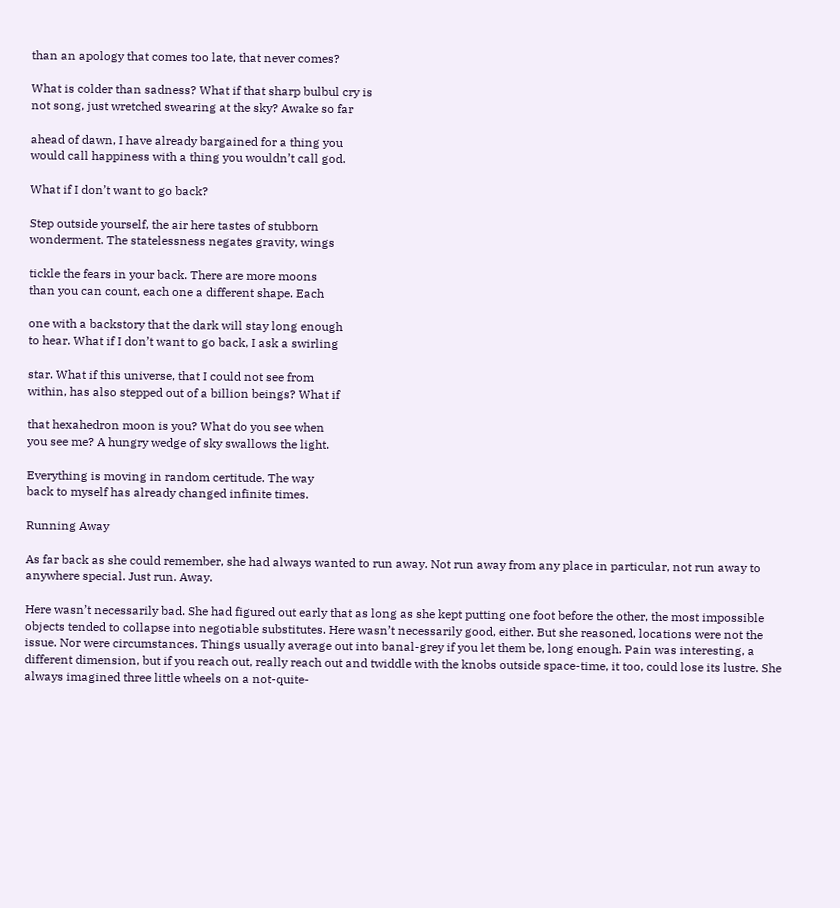than an apology that comes too late, that never comes?

What is colder than sadness? What if that sharp bulbul cry is
not song, just wretched swearing at the sky? Awake so far

ahead of dawn, I have already bargained for a thing you
would call happiness with a thing you wouldn’t call god.

What if I don’t want to go back?

Step outside yourself, the air here tastes of stubborn
wonderment. The statelessness negates gravity, wings

tickle the fears in your back. There are more moons
than you can count, each one a different shape. Each

one with a backstory that the dark will stay long enough
to hear. What if I don’t want to go back, I ask a swirling

star. What if this universe, that I could not see from
within, has also stepped out of a billion beings? What if

that hexahedron moon is you? What do you see when
you see me? A hungry wedge of sky swallows the light.

Everything is moving in random certitude. The way
back to myself has already changed infinite times.

Running Away

As far back as she could remember, she had always wanted to run away. Not run away from any place in particular, not run away to anywhere special. Just run. Away.

Here wasn’t necessarily bad. She had figured out early that as long as she kept putting one foot before the other, the most impossible objects tended to collapse into negotiable substitutes. Here wasn’t necessarily good, either. But she reasoned, locations were not the issue. Nor were circumstances. Things usually average out into banal-grey if you let them be, long enough. Pain was interesting, a different dimension, but if you reach out, really reach out and twiddle with the knobs outside space-time, it too, could lose its lustre. She always imagined three little wheels on a not-quite-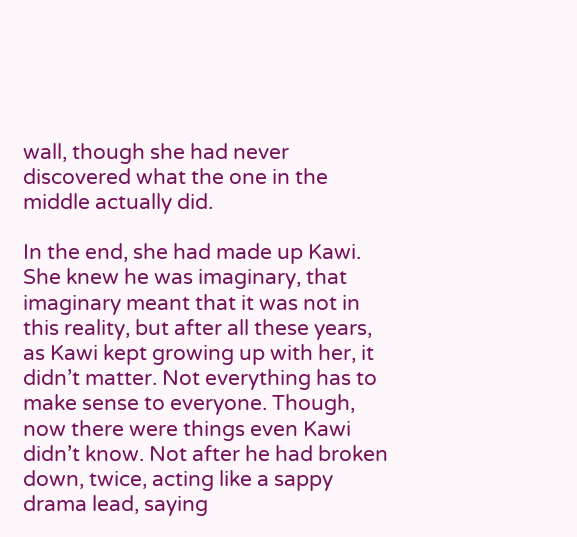wall, though she had never discovered what the one in the middle actually did.

In the end, she had made up Kawi. She knew he was imaginary, that imaginary meant that it was not in this reality, but after all these years, as Kawi kept growing up with her, it didn’t matter. Not everything has to make sense to everyone. Though, now there were things even Kawi didn’t know. Not after he had broken down, twice, acting like a sappy drama lead, saying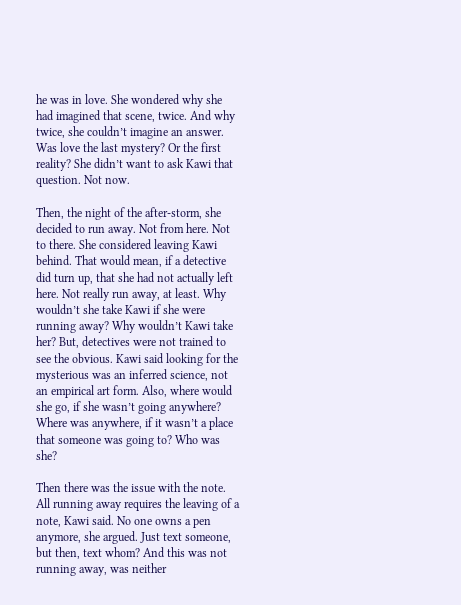he was in love. She wondered why she had imagined that scene, twice. And why twice, she couldn’t imagine an answer. Was love the last mystery? Or the first reality? She didn’t want to ask Kawi that question. Not now.

Then, the night of the after-storm, she decided to run away. Not from here. Not to there. She considered leaving Kawi behind. That would mean, if a detective did turn up, that she had not actually left here. Not really run away, at least. Why wouldn’t she take Kawi if she were running away? Why wouldn’t Kawi take her? But, detectives were not trained to see the obvious. Kawi said looking for the mysterious was an inferred science, not an empirical art form. Also, where would she go, if she wasn’t going anywhere? Where was anywhere, if it wasn’t a place that someone was going to? Who was she?

Then there was the issue with the note. All running away requires the leaving of a note, Kawi said. No one owns a pen anymore, she argued. Just text someone, but then, text whom? And this was not running away, was neither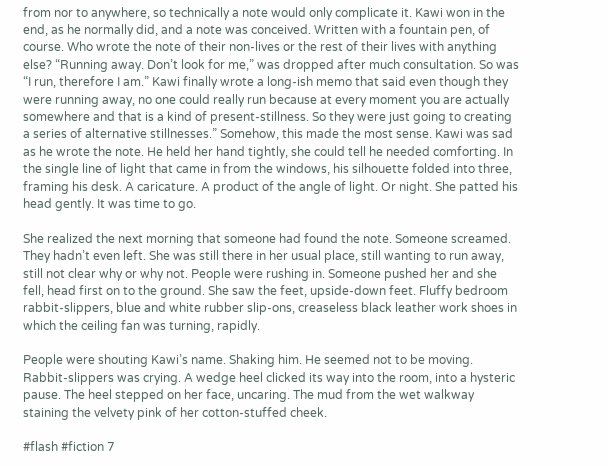from nor to anywhere, so technically a note would only complicate it. Kawi won in the end, as he normally did, and a note was conceived. Written with a fountain pen, of course. Who wrote the note of their non-lives or the rest of their lives with anything else? “Running away. Don’t look for me,” was dropped after much consultation. So was “I run, therefore I am.” Kawi finally wrote a long-ish memo that said even though they were running away, no one could really run because at every moment you are actually somewhere and that is a kind of present-stillness. So they were just going to creating a series of alternative stillnesses.” Somehow, this made the most sense. Kawi was sad as he wrote the note. He held her hand tightly, she could tell he needed comforting. In the single line of light that came in from the windows, his silhouette folded into three, framing his desk. A caricature. A product of the angle of light. Or night. She patted his head gently. It was time to go.

She realized the next morning that someone had found the note. Someone screamed. They hadn’t even left. She was still there in her usual place, still wanting to run away, still not clear why or why not. People were rushing in. Someone pushed her and she fell, head first on to the ground. She saw the feet, upside-down feet. Fluffy bedroom rabbit-slippers, blue and white rubber slip-ons, creaseless black leather work shoes in which the ceiling fan was turning, rapidly.

People were shouting Kawi’s name. Shaking him. He seemed not to be moving. Rabbit-slippers was crying. A wedge heel clicked its way into the room, into a hysteric pause. The heel stepped on her face, uncaring. The mud from the wet walkway staining the velvety pink of her cotton-stuffed cheek.

#flash #fiction 7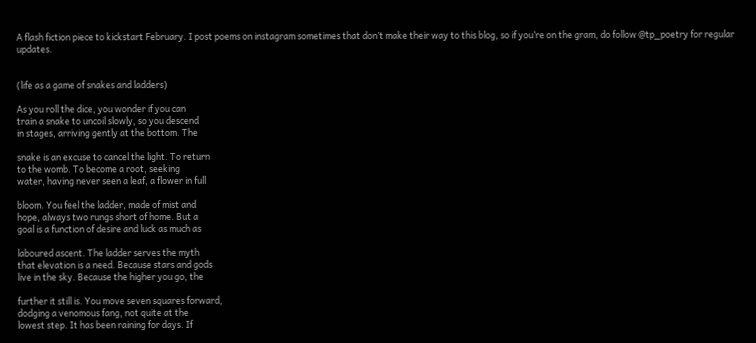A flash fiction piece to kickstart February. I post poems on instagram sometimes that don’t make their way to this blog, so if you’re on the gram, do follow @tp_poetry for regular updates.


(life as a game of snakes and ladders)

As you roll the dice, you wonder if you can
train a snake to uncoil slowly, so you descend
in stages, arriving gently at the bottom. The

snake is an excuse to cancel the light. To return
to the womb. To become a root, seeking
water, having never seen a leaf, a flower in full

bloom. You feel the ladder, made of mist and
hope, always two rungs short of home. But a
goal is a function of desire and luck as much as

laboured ascent. The ladder serves the myth
that elevation is a need. Because stars and gods
live in the sky. Because the higher you go, the

further it still is. You move seven squares forward,
dodging a venomous fang, not quite at the
lowest step. It has been raining for days. If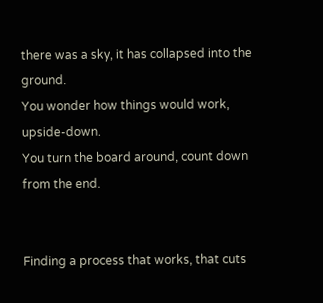there was a sky, it has collapsed into the ground.
You wonder how things would work, upside-down.
You turn the board around, count down from the end.


Finding a process that works, that cuts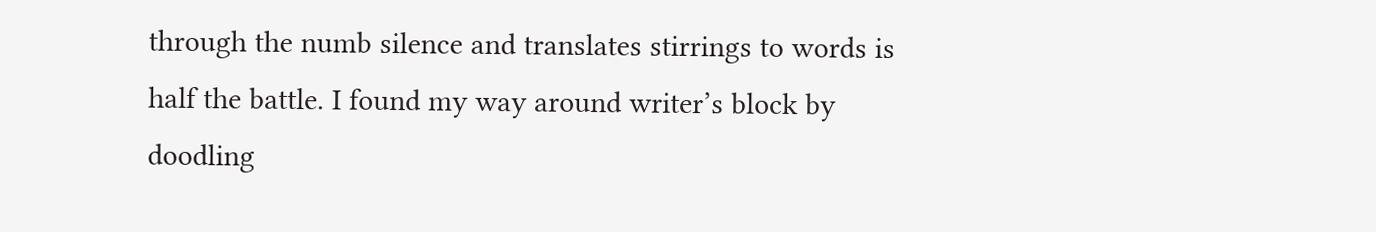through the numb silence and translates stirrings to words is half the battle. I found my way around writer’s block by doodling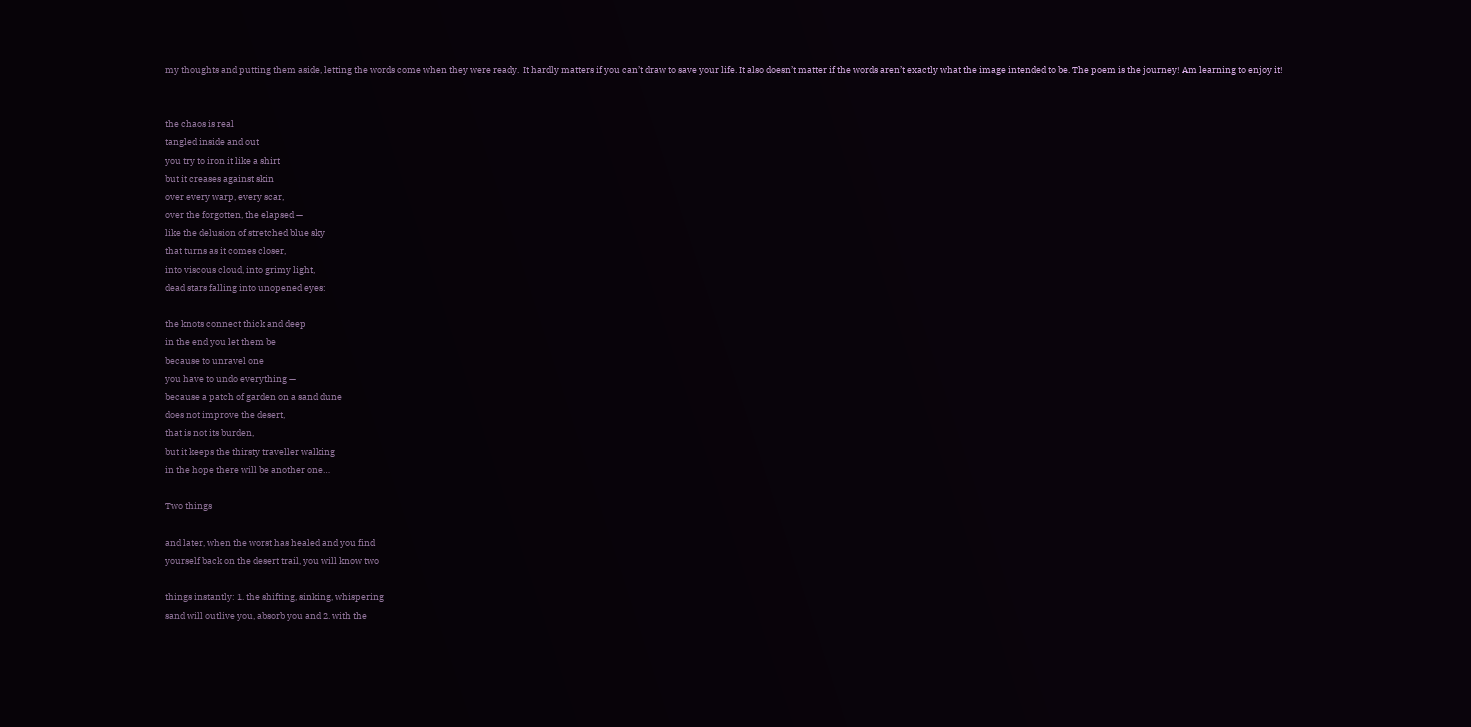my thoughts and putting them aside, letting the words come when they were ready.  It hardly matters if you can’t draw to save your life. It also doesn’t matter if the words aren’t exactly what the image intended to be. The poem is the journey! Am learning to enjoy it!


the chaos is real
tangled inside and out
you try to iron it like a shirt
but it creases against skin
over every warp, every scar,
over the forgotten, the elapsed —
like the delusion of stretched blue sky
that turns as it comes closer,
into viscous cloud, into grimy light,
dead stars falling into unopened eyes:

the knots connect thick and deep
in the end you let them be
because to unravel one
you have to undo everything —
because a patch of garden on a sand dune
does not improve the desert,
that is not its burden,
but it keeps the thirsty traveller walking
in the hope there will be another one…

Two things

and later, when the worst has healed and you find
yourself back on the desert trail, you will know two

things instantly: 1. the shifting, sinking, whispering
sand will outlive you, absorb you and 2. with the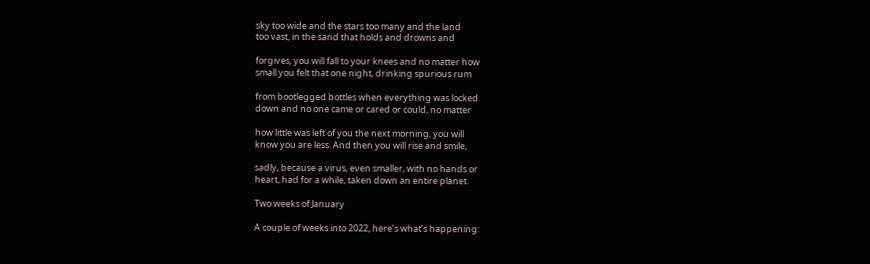sky too wide and the stars too many and the land
too vast, in the sand that holds and drowns and

forgives, you will fall to your knees and no matter how
small you felt that one night, drinking spurious rum

from bootlegged bottles when everything was locked
down and no one came or cared or could, no matter

how little was left of you the next morning, you will
know you are less. And then you will rise and smile,

sadly, because a virus, even smaller, with no hands or
heart, had for a while, taken down an entire planet.

Two weeks of January

A couple of weeks into 2022, here’s what’s happening: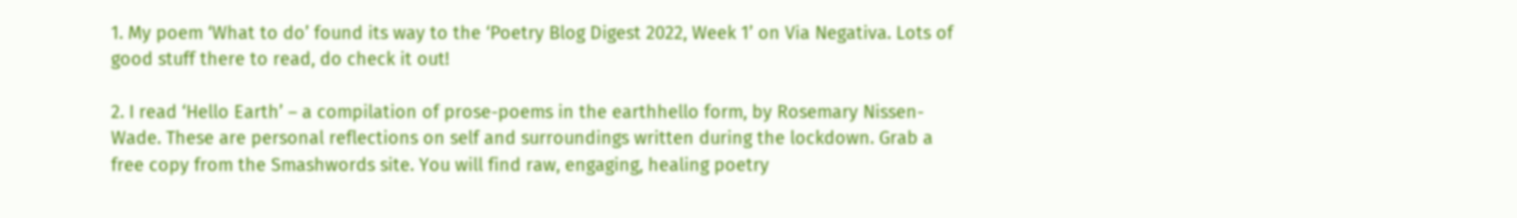1. My poem ‘What to do’ found its way to the ‘Poetry Blog Digest 2022, Week 1’ on Via Negativa. Lots of  good stuff there to read, do check it out!

2. I read ‘Hello Earth’ – a compilation of prose-poems in the earthhello form, by Rosemary Nissen-Wade. These are personal reflections on self and surroundings written during the lockdown. Grab a free copy from the Smashwords site. You will find raw, engaging, healing poetry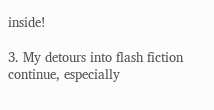inside!

3. My detours into flash fiction continue, especially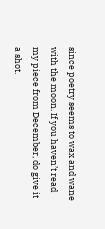since poetry seems to wax and wane with the moon. If you haven’t read my piece from December, do give it a shot.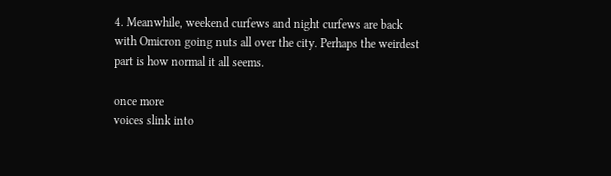4. Meanwhile, weekend curfews and night curfews are back with Omicron going nuts all over the city. Perhaps the weirdest part is how normal it all seems.

once more
voices slink into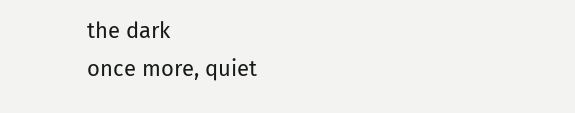the dark
once more, quiet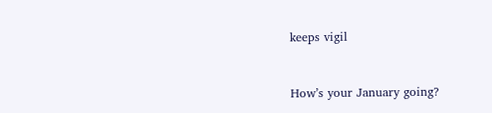keeps vigil


How’s your January going?